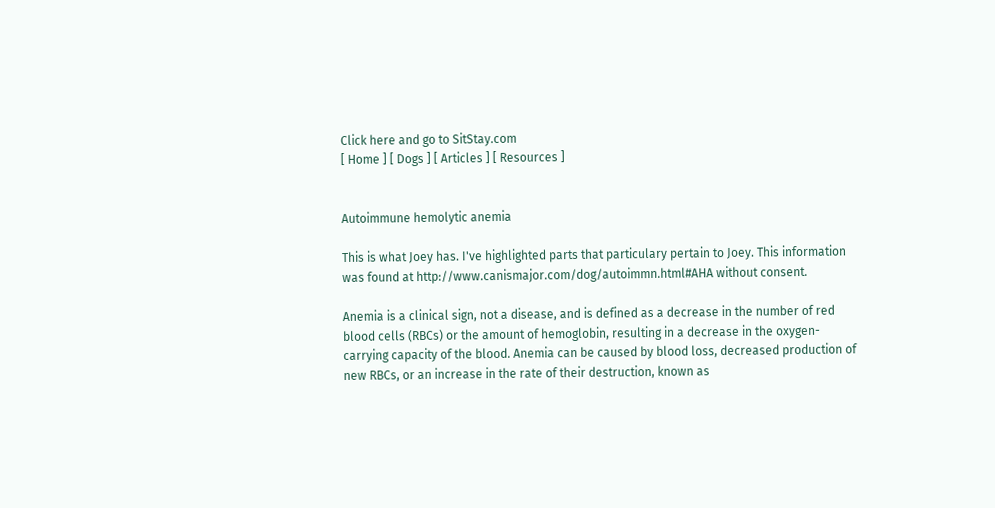Click here and go to SitStay.com
[ Home ] [ Dogs ] [ Articles ] [ Resources ]


Autoimmune hemolytic anemia

This is what Joey has. I've highlighted parts that particulary pertain to Joey. This information was found at http://www.canismajor.com/dog/autoimmn.html#AHA without consent.

Anemia is a clinical sign, not a disease, and is defined as a decrease in the number of red blood cells (RBCs) or the amount of hemoglobin, resulting in a decrease in the oxygen-carrying capacity of the blood. Anemia can be caused by blood loss, decreased production of new RBCs, or an increase in the rate of their destruction, known as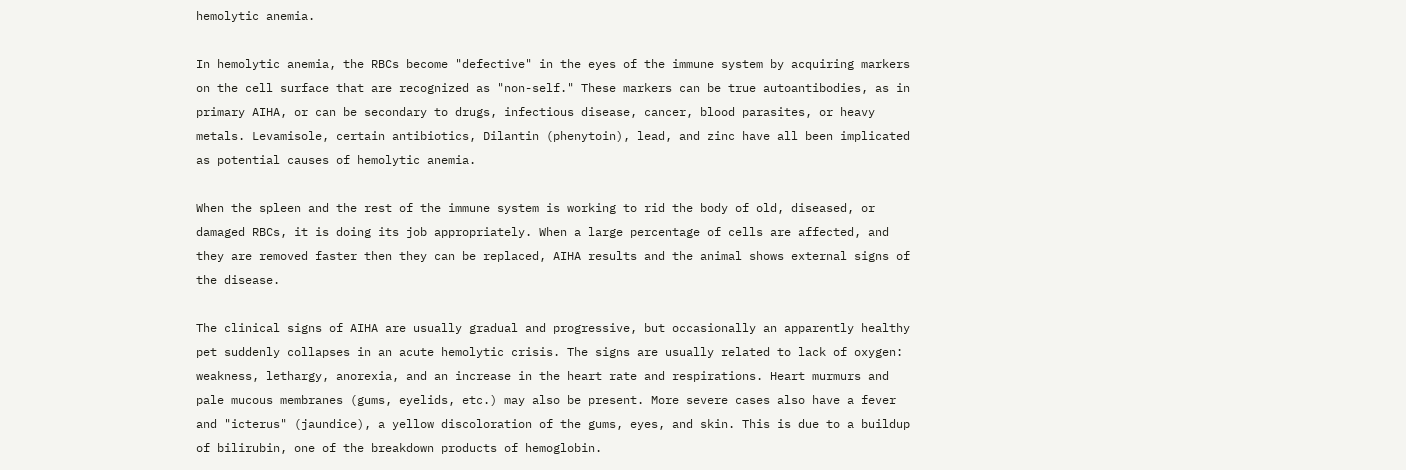hemolytic anemia.

In hemolytic anemia, the RBCs become "defective" in the eyes of the immune system by acquiring markers on the cell surface that are recognized as "non-self." These markers can be true autoantibodies, as in primary AIHA, or can be secondary to drugs, infectious disease, cancer, blood parasites, or heavy metals. Levamisole, certain antibiotics, Dilantin (phenytoin), lead, and zinc have all been implicated as potential causes of hemolytic anemia.

When the spleen and the rest of the immune system is working to rid the body of old, diseased, or damaged RBCs, it is doing its job appropriately. When a large percentage of cells are affected, and they are removed faster then they can be replaced, AIHA results and the animal shows external signs of the disease.

The clinical signs of AIHA are usually gradual and progressive, but occasionally an apparently healthy pet suddenly collapses in an acute hemolytic crisis. The signs are usually related to lack of oxygen: weakness, lethargy, anorexia, and an increase in the heart rate and respirations. Heart murmurs and pale mucous membranes (gums, eyelids, etc.) may also be present. More severe cases also have a fever and "icterus" (jaundice), a yellow discoloration of the gums, eyes, and skin. This is due to a buildup of bilirubin, one of the breakdown products of hemoglobin.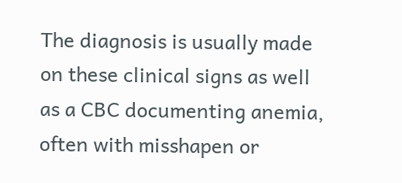The diagnosis is usually made on these clinical signs as well as a CBC documenting anemia, often with misshapen or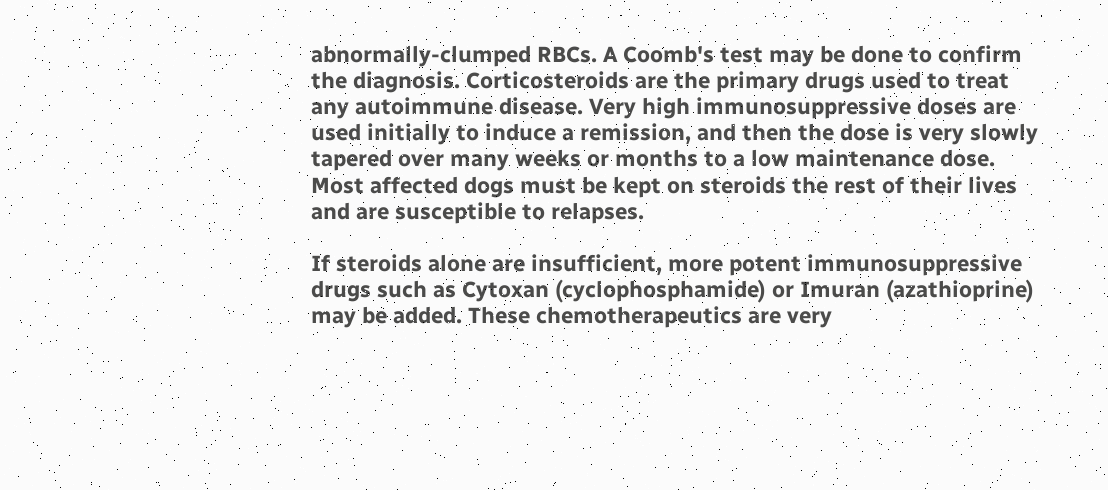abnormally-clumped RBCs. A Coomb's test may be done to confirm the diagnosis. Corticosteroids are the primary drugs used to treat any autoimmune disease. Very high immunosuppressive doses are used initially to induce a remission, and then the dose is very slowly tapered over many weeks or months to a low maintenance dose. Most affected dogs must be kept on steroids the rest of their lives and are susceptible to relapses.

If steroids alone are insufficient, more potent immunosuppressive drugs such as Cytoxan (cyclophosphamide) or Imuran (azathioprine) may be added. These chemotherapeutics are very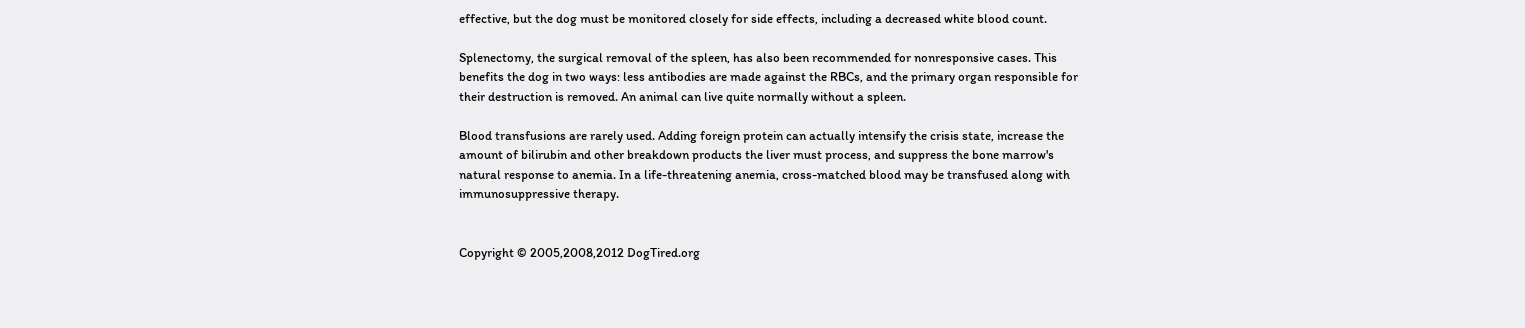effective, but the dog must be monitored closely for side effects, including a decreased white blood count.

Splenectomy, the surgical removal of the spleen, has also been recommended for nonresponsive cases. This benefits the dog in two ways: less antibodies are made against the RBCs, and the primary organ responsible for their destruction is removed. An animal can live quite normally without a spleen.

Blood transfusions are rarely used. Adding foreign protein can actually intensify the crisis state, increase the amount of bilirubin and other breakdown products the liver must process, and suppress the bone marrow's natural response to anemia. In a life-threatening anemia, cross-matched blood may be transfused along with immunosuppressive therapy.


Copyright © 2005,2008,2012 DogTired.org